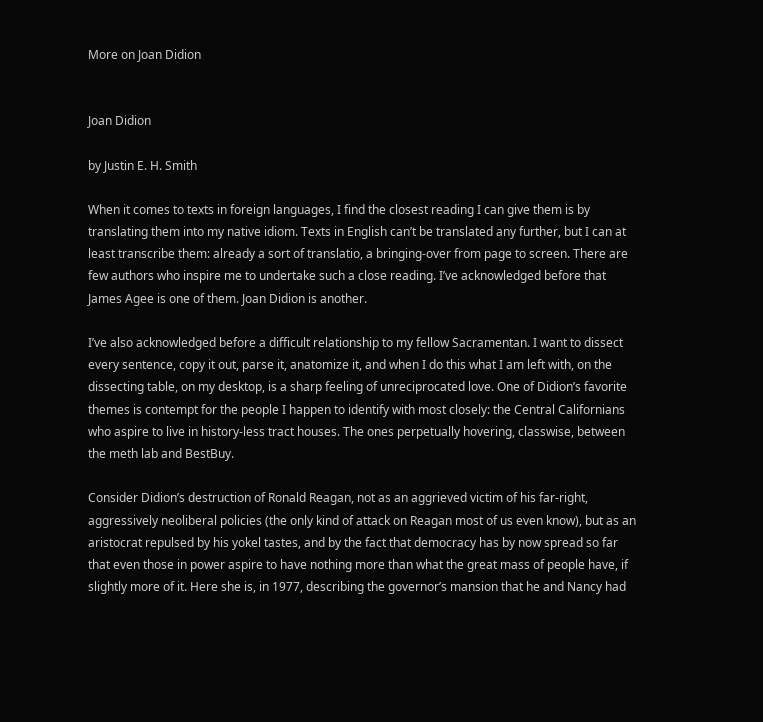More on Joan Didion


Joan Didion

by Justin E. H. Smith

When it comes to texts in foreign languages, I find the closest reading I can give them is by translating them into my native idiom. Texts in English can’t be translated any further, but I can at least transcribe them: already a sort of translatio, a bringing-over from page to screen. There are few authors who inspire me to undertake such a close reading. I’ve acknowledged before that James Agee is one of them. Joan Didion is another.

I’ve also acknowledged before a difficult relationship to my fellow Sacramentan. I want to dissect  every sentence, copy it out, parse it, anatomize it, and when I do this what I am left with, on the dissecting table, on my desktop, is a sharp feeling of unreciprocated love. One of Didion’s favorite themes is contempt for the people I happen to identify with most closely: the Central Californians who aspire to live in history-less tract houses. The ones perpetually hovering, classwise, between the meth lab and BestBuy.

Consider Didion’s destruction of Ronald Reagan, not as an aggrieved victim of his far-right, aggressively neoliberal policies (the only kind of attack on Reagan most of us even know), but as an aristocrat repulsed by his yokel tastes, and by the fact that democracy has by now spread so far that even those in power aspire to have nothing more than what the great mass of people have, if slightly more of it. Here she is, in 1977, describing the governor’s mansion that he and Nancy had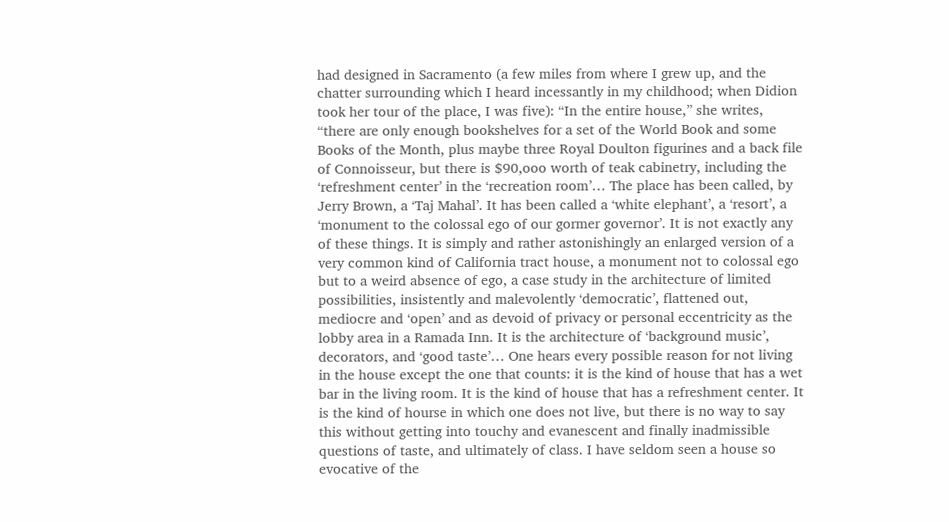had designed in Sacramento (a few miles from where I grew up, and the chatter surrounding which I heard incessantly in my childhood; when Didion took her tour of the place, I was five): “In the entire house,” she writes, “there are only enough bookshelves for a set of the World Book and some Books of the Month, plus maybe three Royal Doulton figurines and a back file of Connoisseur, but there is $90,ooo worth of teak cabinetry, including the ‘refreshment center’ in the ‘recreation room’… The place has been called, by Jerry Brown, a ‘Taj Mahal’. It has been called a ‘white elephant’, a ‘resort’, a ‘monument to the colossal ego of our gormer governor’. It is not exactly any of these things. It is simply and rather astonishingly an enlarged version of a very common kind of California tract house, a monument not to colossal ego but to a weird absence of ego, a case study in the architecture of limited possibilities, insistently and malevolently ‘democratic’, flattened out, mediocre and ‘open’ and as devoid of privacy or personal eccentricity as the lobby area in a Ramada Inn. It is the architecture of ‘background music’, decorators, and ‘good taste’… One hears every possible reason for not living in the house except the one that counts: it is the kind of house that has a wet bar in the living room. It is the kind of house that has a refreshment center. It is the kind of hourse in which one does not live, but there is no way to say this without getting into touchy and evanescent and finally inadmissible questions of taste, and ultimately of class. I have seldom seen a house so evocative of the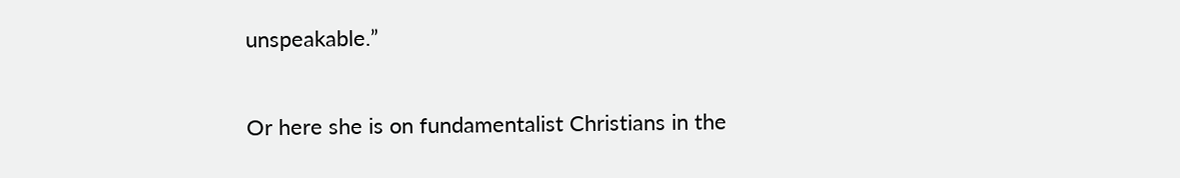unspeakable.”

Or here she is on fundamentalist Christians in the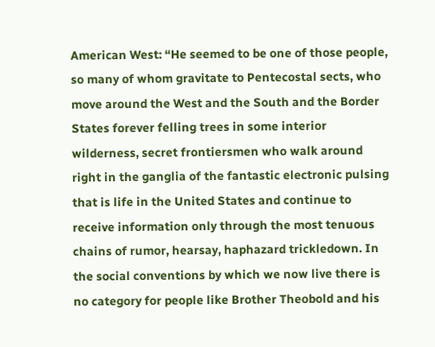American West: “He seemed to be one of those people, so many of whom gravitate to Pentecostal sects, who move around the West and the South and the Border States forever felling trees in some interior wilderness, secret frontiersmen who walk around right in the ganglia of the fantastic electronic pulsing that is life in the United States and continue to receive information only through the most tenuous chains of rumor, hearsay, haphazard trickledown. In the social conventions by which we now live there is no category for people like Brother Theobold and his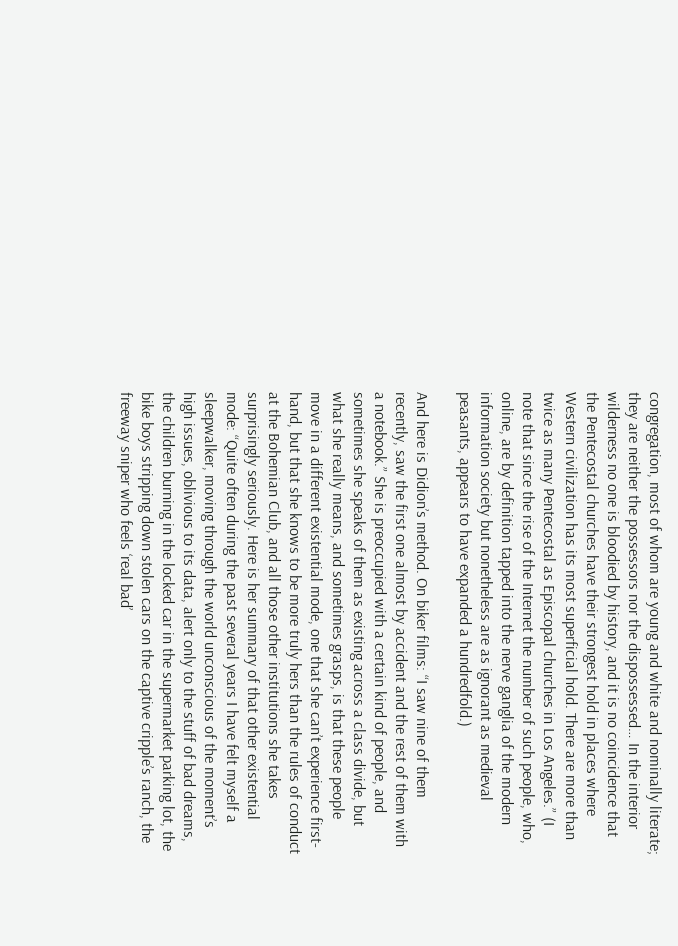congregation, most of whom are young and white and nominally literate; they are neither the possessors nor the dispossessed… In the interior wilderness no one is bloodied by history, and it is no coincidence that the Pentecostal churches have their strongest hold in places where Western civilization has its most superficial hold. There are more than twice as many Pentecostal as Episcopal churches in Los Angeles.” (I note that since the rise of the Internet the number of such people, who, online, are by definition tapped into the nerve ganglia of the modern information society but nonetheless are as ignorant as medieval peasants, appears to have expanded a hundredfold.)

And here is Didion’s method. On biker films: “I saw nine of them recently, saw the first one almost by accident and the rest of them with a notebook.” She is preoccupied with a certain kind of people, and sometimes she speaks of them as existing across a class divide, but what she really means, and sometimes grasps, is that these people move in a different existential mode, one that she can’t experience first-hand, but that she knows to be more truly hers than the rules of conduct at the Bohemian Club, and all those other institutions she takes surprisingly seriously. Here is her summary of that other existential mode: “Quite often during the past several years I have felt myself a sleepwalker, moving through the world unconscious of the moment’s high issues, oblivious to its data, alert only to the stuff of bad dreams, the children burning in the locked car in the supermarket parking lot, the bike boys stripping down stolen cars on the captive cripple’s ranch, the freeway sniper who feels ‘real bad’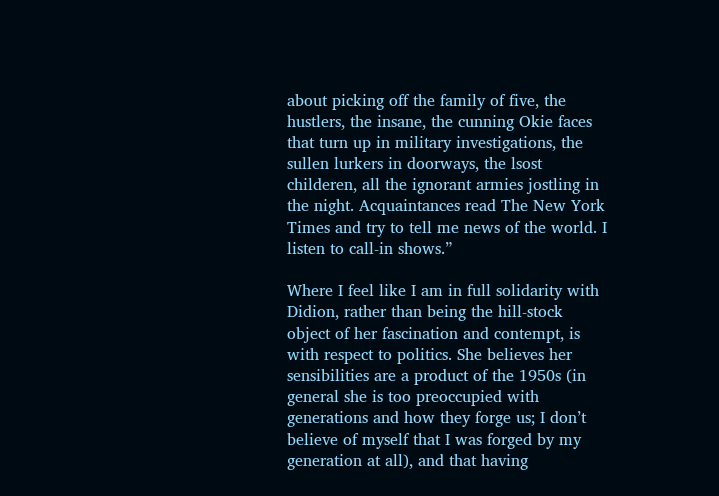about picking off the family of five, the hustlers, the insane, the cunning Okie faces that turn up in military investigations, the sullen lurkers in doorways, the lsost childeren, all the ignorant armies jostling in the night. Acquaintances read The New York Times and try to tell me news of the world. I listen to call-in shows.”

Where I feel like I am in full solidarity with Didion, rather than being the hill-stock object of her fascination and contempt, is with respect to politics. She believes her sensibilities are a product of the 1950s (in general she is too preoccupied with generations and how they forge us; I don’t believe of myself that I was forged by my generation at all), and that having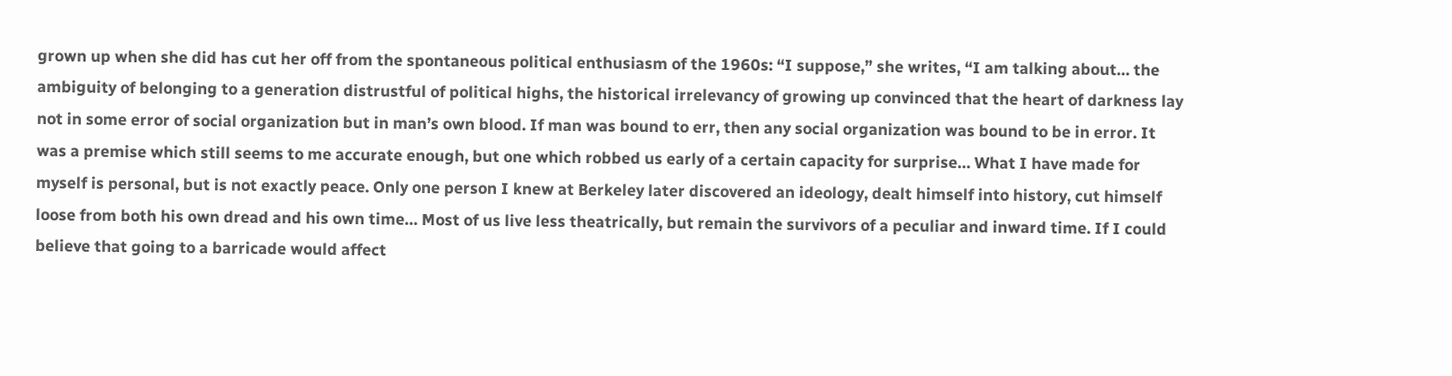grown up when she did has cut her off from the spontaneous political enthusiasm of the 1960s: “I suppose,” she writes, “I am talking about… the ambiguity of belonging to a generation distrustful of political highs, the historical irrelevancy of growing up convinced that the heart of darkness lay not in some error of social organization but in man’s own blood. If man was bound to err, then any social organization was bound to be in error. It was a premise which still seems to me accurate enough, but one which robbed us early of a certain capacity for surprise… What I have made for myself is personal, but is not exactly peace. Only one person I knew at Berkeley later discovered an ideology, dealt himself into history, cut himself loose from both his own dread and his own time… Most of us live less theatrically, but remain the survivors of a peculiar and inward time. If I could believe that going to a barricade would affect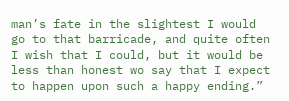man’s fate in the slightest I would go to that barricade, and quite often I wish that I could, but it would be less than honest wo say that I expect to happen upon such a happy ending.”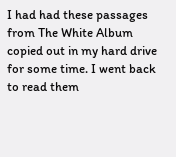I had had these passages from The White Album copied out in my hard drive for some time. I went back to read them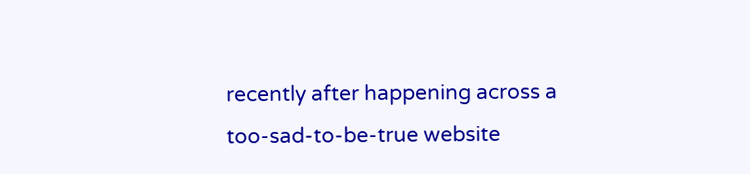recently after happening across a too-sad-to-be-true website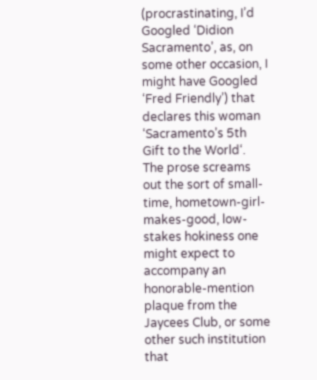(procrastinating, I’d Googled ‘Didion Sacramento’, as, on some other occasion, I might have Googled ‘Fred Friendly’) that declares this woman ‘Sacramento’s 5th Gift to the World‘. The prose screams out the sort of small-time, hometown-girl-makes-good, low-stakes hokiness one might expect to accompany an honorable-mention plaque from the Jaycees Club, or some other such institution that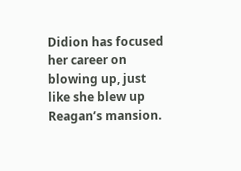Didion has focused her career on blowing up, just like she blew up Reagan’s mansion.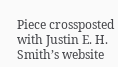Piece crossposted with Justin E. H. Smith’s website